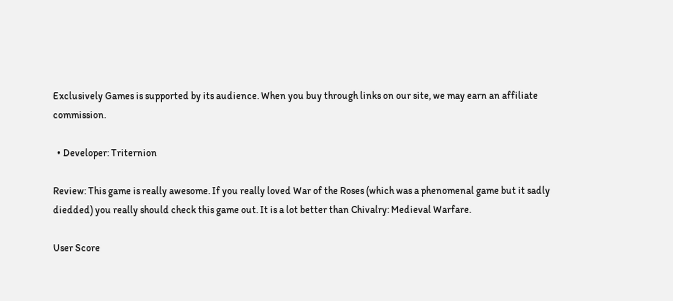Exclusively Games is supported by its audience. When you buy through links on our site, we may earn an affiliate commission.

  • Developer: Triternion

Review: This game is really awesome. If you really loved War of the Roses (which was a phenomenal game but it sadly diedded) you really should check this game out. It is a lot better than Chivalry: Medieval Warfare.

User Score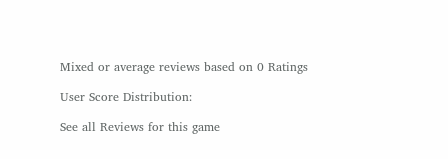Mixed or average reviews based on 0 Ratings

User Score Distribution:

See all Reviews for this game